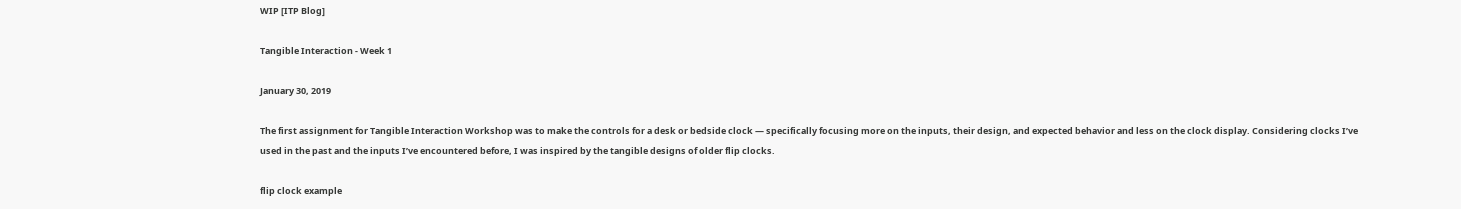WIP [ITP Blog]

Tangible Interaction - Week 1

January 30, 2019

The first assignment for Tangible Interaction Workshop was to make the controls for a desk or bedside clock — specifically focusing more on the inputs, their design, and expected behavior and less on the clock display. Considering clocks I’ve used in the past and the inputs I’ve encountered before, I was inspired by the tangible designs of older flip clocks.

flip clock example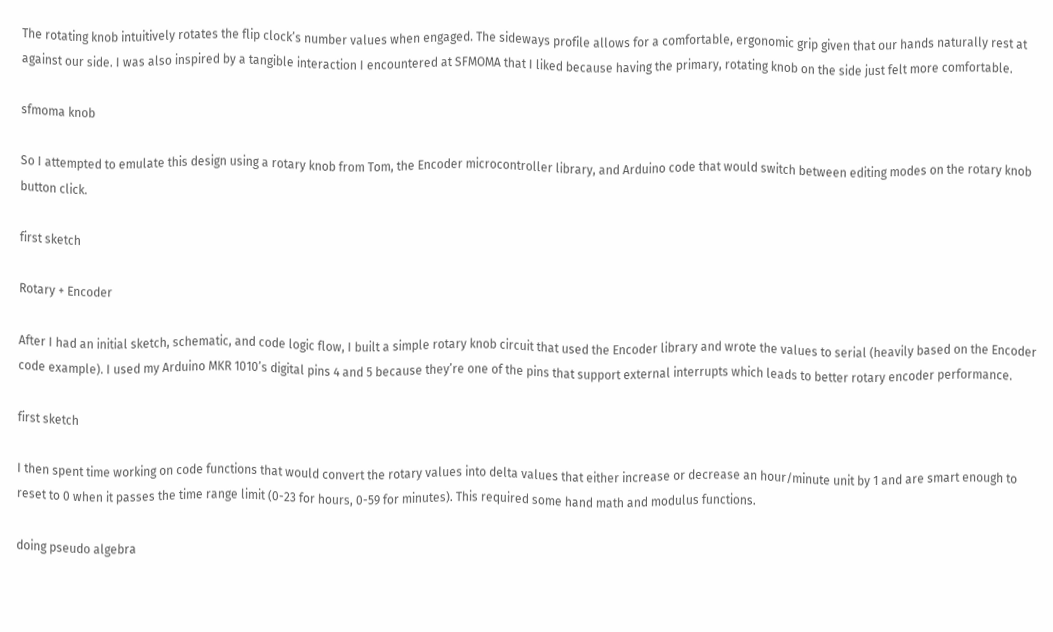The rotating knob intuitively rotates the flip clock’s number values when engaged. The sideways profile allows for a comfortable, ergonomic grip given that our hands naturally rest at against our side. I was also inspired by a tangible interaction I encountered at SFMOMA that I liked because having the primary, rotating knob on the side just felt more comfortable.

sfmoma knob

So I attempted to emulate this design using a rotary knob from Tom, the Encoder microcontroller library, and Arduino code that would switch between editing modes on the rotary knob button click.

first sketch

Rotary + Encoder

After I had an initial sketch, schematic, and code logic flow, I built a simple rotary knob circuit that used the Encoder library and wrote the values to serial (heavily based on the Encoder code example). I used my Arduino MKR 1010’s digital pins 4 and 5 because they’re one of the pins that support external interrupts which leads to better rotary encoder performance.

first sketch

I then spent time working on code functions that would convert the rotary values into delta values that either increase or decrease an hour/minute unit by 1 and are smart enough to reset to 0 when it passes the time range limit (0-23 for hours, 0-59 for minutes). This required some hand math and modulus functions.

doing pseudo algebra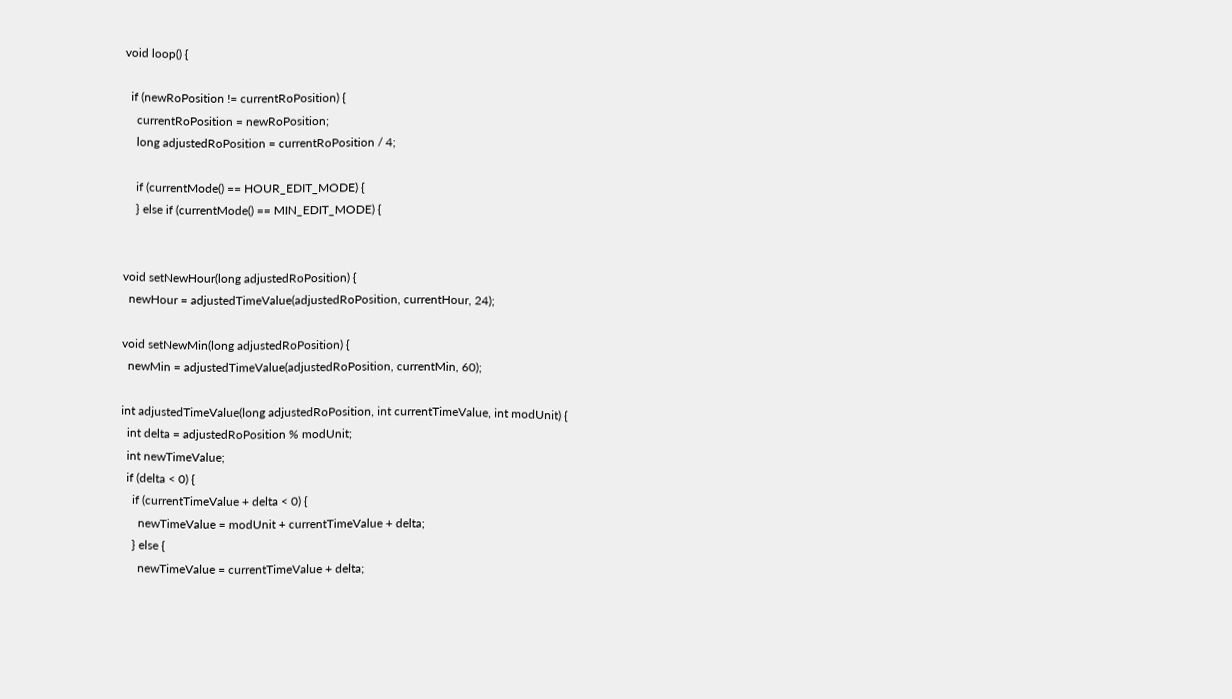void loop() {

  if (newRoPosition != currentRoPosition) {
    currentRoPosition = newRoPosition;
    long adjustedRoPosition = currentRoPosition / 4;

    if (currentMode() == HOUR_EDIT_MODE) {
    } else if (currentMode() == MIN_EDIT_MODE) {


void setNewHour(long adjustedRoPosition) {
  newHour = adjustedTimeValue(adjustedRoPosition, currentHour, 24);

void setNewMin(long adjustedRoPosition) {
  newMin = adjustedTimeValue(adjustedRoPosition, currentMin, 60);

int adjustedTimeValue(long adjustedRoPosition, int currentTimeValue, int modUnit) {
  int delta = adjustedRoPosition % modUnit;
  int newTimeValue;
  if (delta < 0) {
    if (currentTimeValue + delta < 0) {
      newTimeValue = modUnit + currentTimeValue + delta;
    } else {
      newTimeValue = currentTimeValue + delta;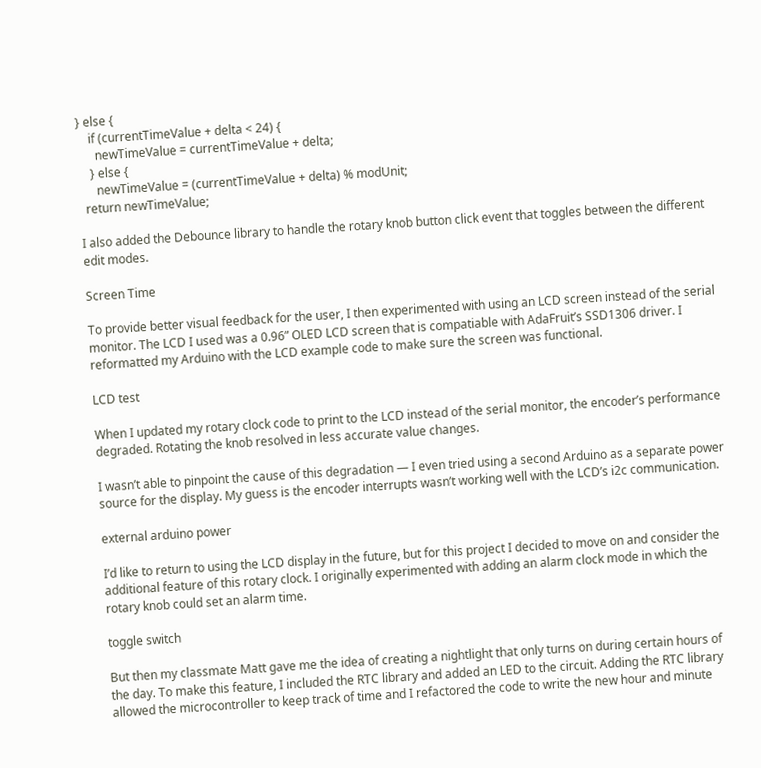} else {
    if (currentTimeValue + delta < 24) {
      newTimeValue = currentTimeValue + delta;
    } else {
      newTimeValue = (currentTimeValue + delta) % modUnit;
  return newTimeValue;

I also added the Debounce library to handle the rotary knob button click event that toggles between the different edit modes.

Screen Time

To provide better visual feedback for the user, I then experimented with using an LCD screen instead of the serial monitor. The LCD I used was a 0.96” OLED LCD screen that is compatiable with AdaFruit’s SSD1306 driver. I reformatted my Arduino with the LCD example code to make sure the screen was functional.

LCD test

When I updated my rotary clock code to print to the LCD instead of the serial monitor, the encoder’s performance degraded. Rotating the knob resolved in less accurate value changes.

I wasn’t able to pinpoint the cause of this degradation — I even tried using a second Arduino as a separate power source for the display. My guess is the encoder interrupts wasn’t working well with the LCD’s i2c communication.

external arduino power

I’d like to return to using the LCD display in the future, but for this project I decided to move on and consider the additional feature of this rotary clock. I originally experimented with adding an alarm clock mode in which the rotary knob could set an alarm time.

toggle switch

But then my classmate Matt gave me the idea of creating a nightlight that only turns on during certain hours of the day. To make this feature, I included the RTC library and added an LED to the circuit. Adding the RTC library allowed the microcontroller to keep track of time and I refactored the code to write the new hour and minute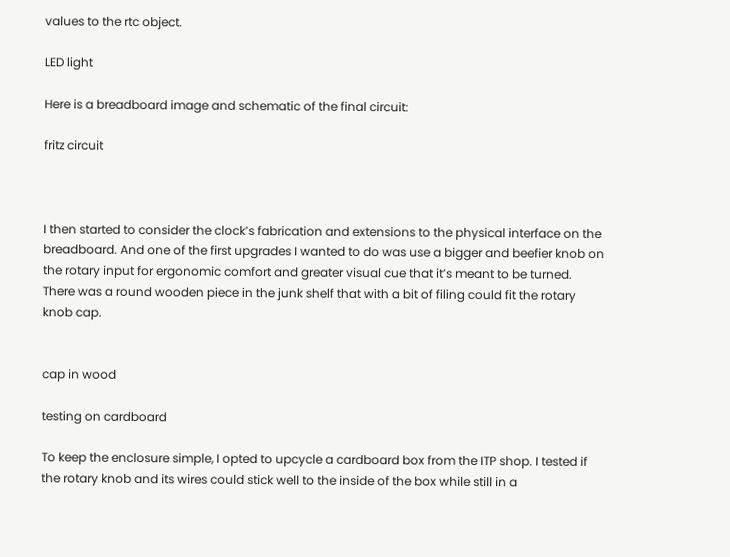values to the rtc object.

LED light

Here is a breadboard image and schematic of the final circuit:

fritz circuit



I then started to consider the clock’s fabrication and extensions to the physical interface on the breadboard. And one of the first upgrades I wanted to do was use a bigger and beefier knob on the rotary input for ergonomic comfort and greater visual cue that it’s meant to be turned. There was a round wooden piece in the junk shelf that with a bit of filing could fit the rotary knob cap.


cap in wood

testing on cardboard

To keep the enclosure simple, I opted to upcycle a cardboard box from the ITP shop. I tested if the rotary knob and its wires could stick well to the inside of the box while still in a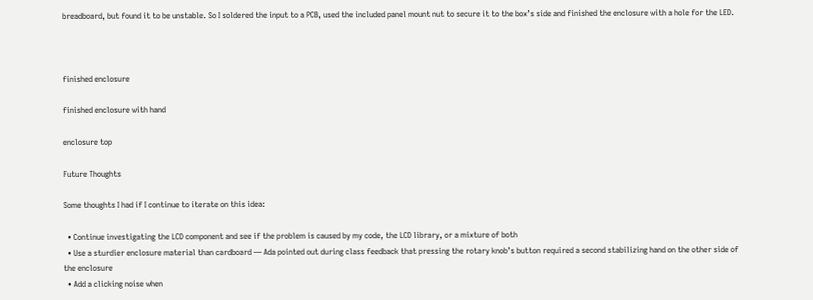breadboard, but found it to be unstable. So I soldered the input to a PCB, used the included panel mount nut to secure it to the box’s side and finished the enclosure with a hole for the LED.



finished enclosure

finished enclosure with hand

enclosure top

Future Thoughts

Some thoughts I had if I continue to iterate on this idea:

  • Continue investigating the LCD component and see if the problem is caused by my code, the LCD library, or a mixture of both
  • Use a sturdier enclosure material than cardboard — Ada pointed out during class feedback that pressing the rotary knob’s button required a second stabilizing hand on the other side of the enclosure
  • Add a clicking noise when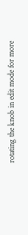rotating the knob in edit mode for more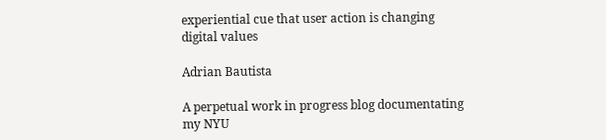experiential cue that user action is changing digital values

Adrian Bautista

A perpetual work in progress blog documentating my NYU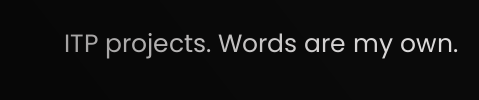ITP projects. Words are my own.